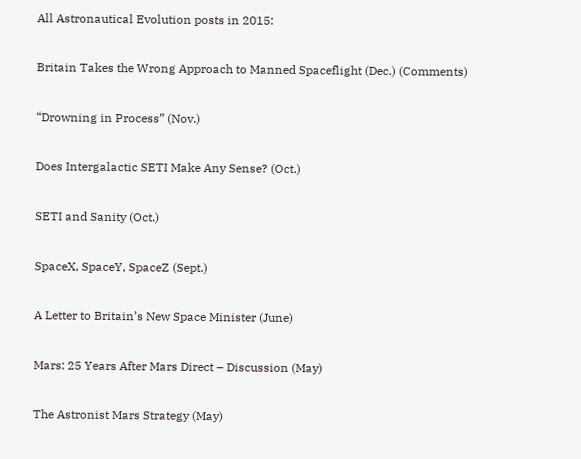All Astronautical Evolution posts in 2015:

Britain Takes the Wrong Approach to Manned Spaceflight (Dec.) (Comments)

“Drowning in Process” (Nov.)

Does Intergalactic SETI Make Any Sense? (Oct.)

SETI and Sanity (Oct.)

SpaceX, SpaceY, SpaceZ (Sept.)

A Letter to Britain’s New Space Minister (June)

Mars: 25 Years After Mars Direct – Discussion (May)

The Astronist Mars Strategy (May)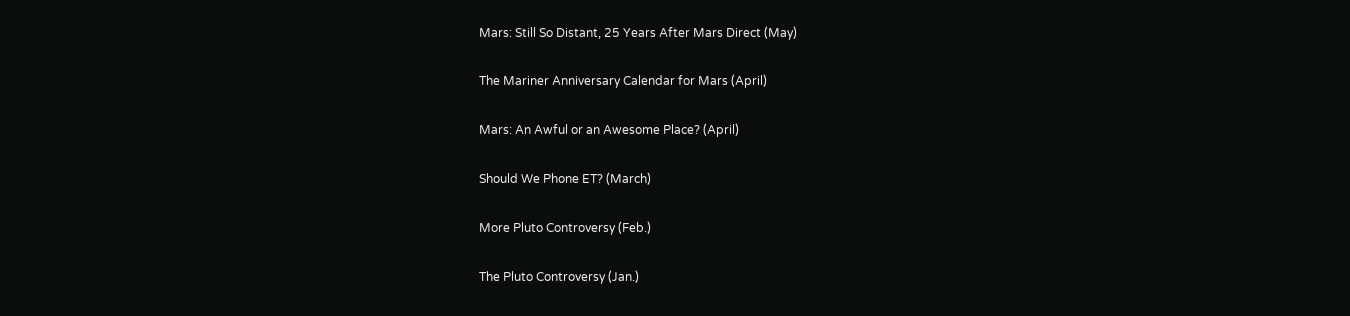Mars: Still So Distant, 25 Years After Mars Direct (May)

The Mariner Anniversary Calendar for Mars (April)

Mars: An Awful or an Awesome Place? (April)

Should We Phone ET? (March)

More Pluto Controversy (Feb.)

The Pluto Controversy (Jan.)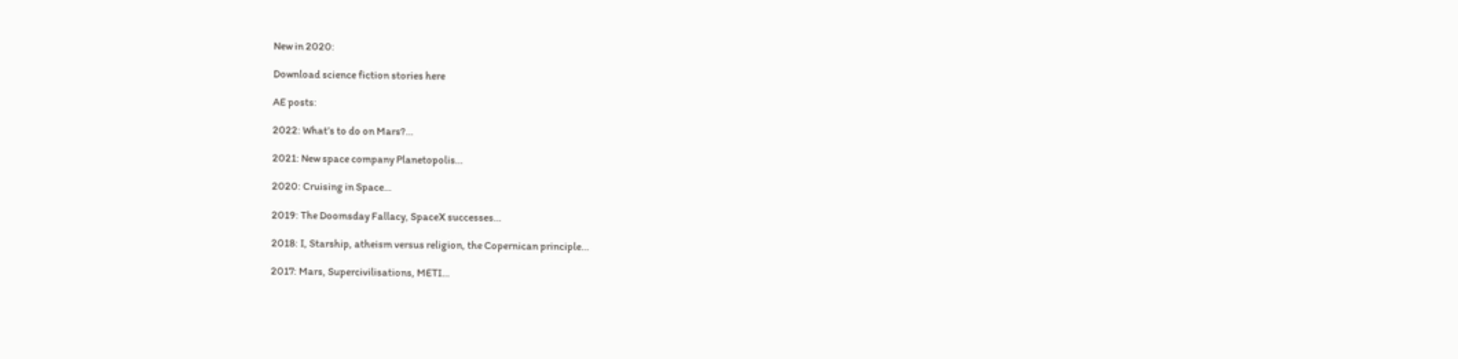New in 2020:

Download science fiction stories here

AE posts:

2022: What’s to do on Mars?…

2021: New space company Planetopolis…

2020: Cruising in Space…

2019: The Doomsday Fallacy, SpaceX successes…

2018: I, Starship, atheism versus religion, the Copernican principle…

2017: Mars, Supercivilisations, METI…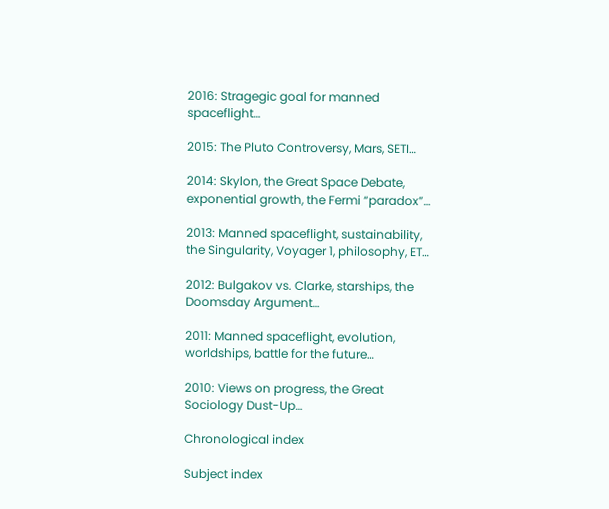2016: Stragegic goal for manned spaceflight…

2015: The Pluto Controversy, Mars, SETI…

2014: Skylon, the Great Space Debate, exponential growth, the Fermi “paradox”…

2013: Manned spaceflight, sustainability, the Singularity, Voyager 1, philosophy, ET…

2012: Bulgakov vs. Clarke, starships, the Doomsday Argument…

2011: Manned spaceflight, evolution, worldships, battle for the future…

2010: Views on progress, the Great Sociology Dust-Up…

Chronological index

Subject index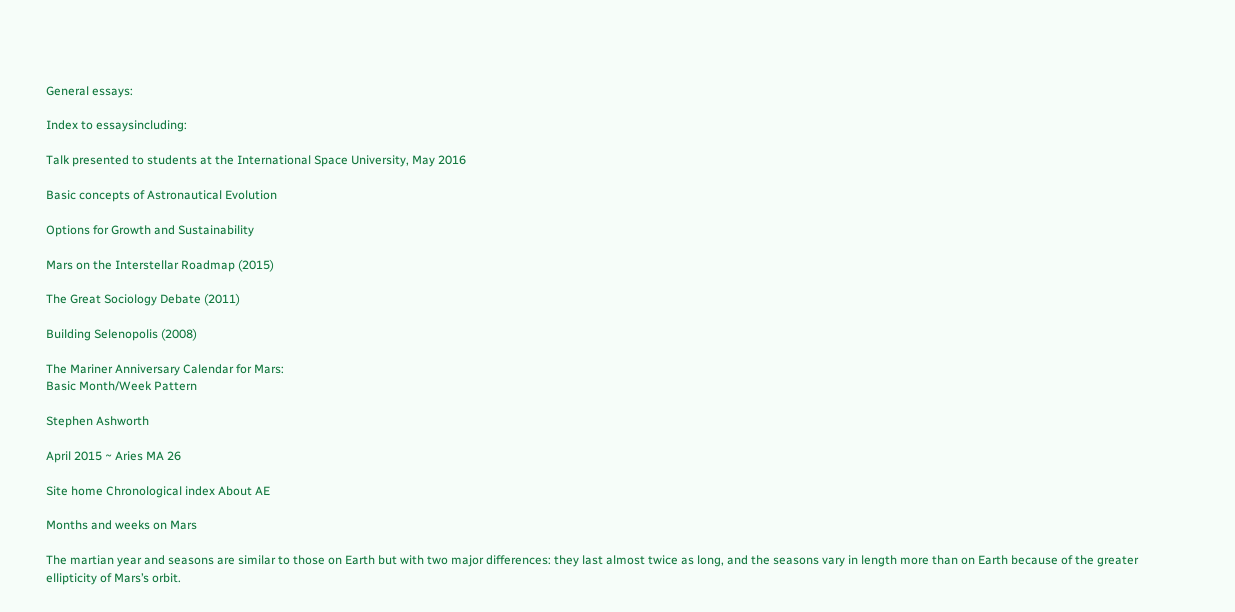General essays:

Index to essaysincluding:

Talk presented to students at the International Space University, May 2016

Basic concepts of Astronautical Evolution

Options for Growth and Sustainability

Mars on the Interstellar Roadmap (2015)

The Great Sociology Debate (2011)

Building Selenopolis (2008)

The Mariner Anniversary Calendar for Mars:
Basic Month/Week Pattern

Stephen Ashworth

April 2015 ~ Aries MA 26

Site home Chronological index About AE

Months and weeks on Mars

The martian year and seasons are similar to those on Earth but with two major differences: they last almost twice as long, and the seasons vary in length more than on Earth because of the greater ellipticity of Mars’s orbit.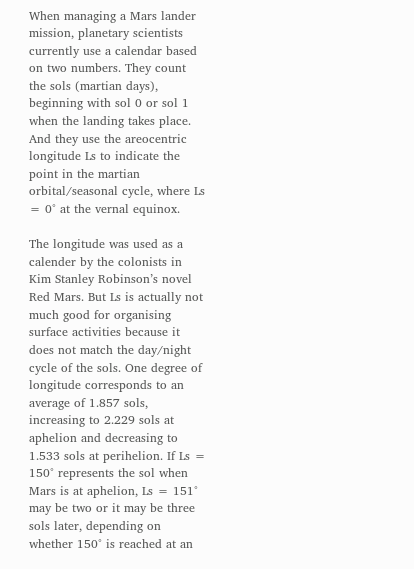When managing a Mars lander mission, planetary scientists currently use a calendar based on two numbers. They count the sols (martian days), beginning with sol 0 or sol 1 when the landing takes place. And they use the areocentric longitude Ls to indicate the point in the martian orbital/seasonal cycle, where Ls = 0° at the vernal equinox.

The longitude was used as a calender by the colonists in Kim Stanley Robinson’s novel Red Mars. But Ls is actually not much good for organising surface activities because it does not match the day/night cycle of the sols. One degree of longitude corresponds to an average of 1.857 sols, increasing to 2.229 sols at aphelion and decreasing to 1.533 sols at perihelion. If Ls = 150° represents the sol when Mars is at aphelion, Ls = 151° may be two or it may be three sols later, depending on whether 150° is reached at an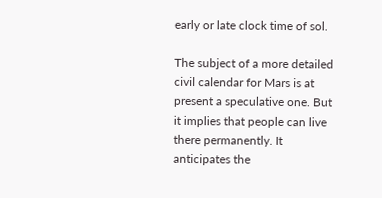early or late clock time of sol.

The subject of a more detailed civil calendar for Mars is at present a speculative one. But it implies that people can live there permanently. It anticipates the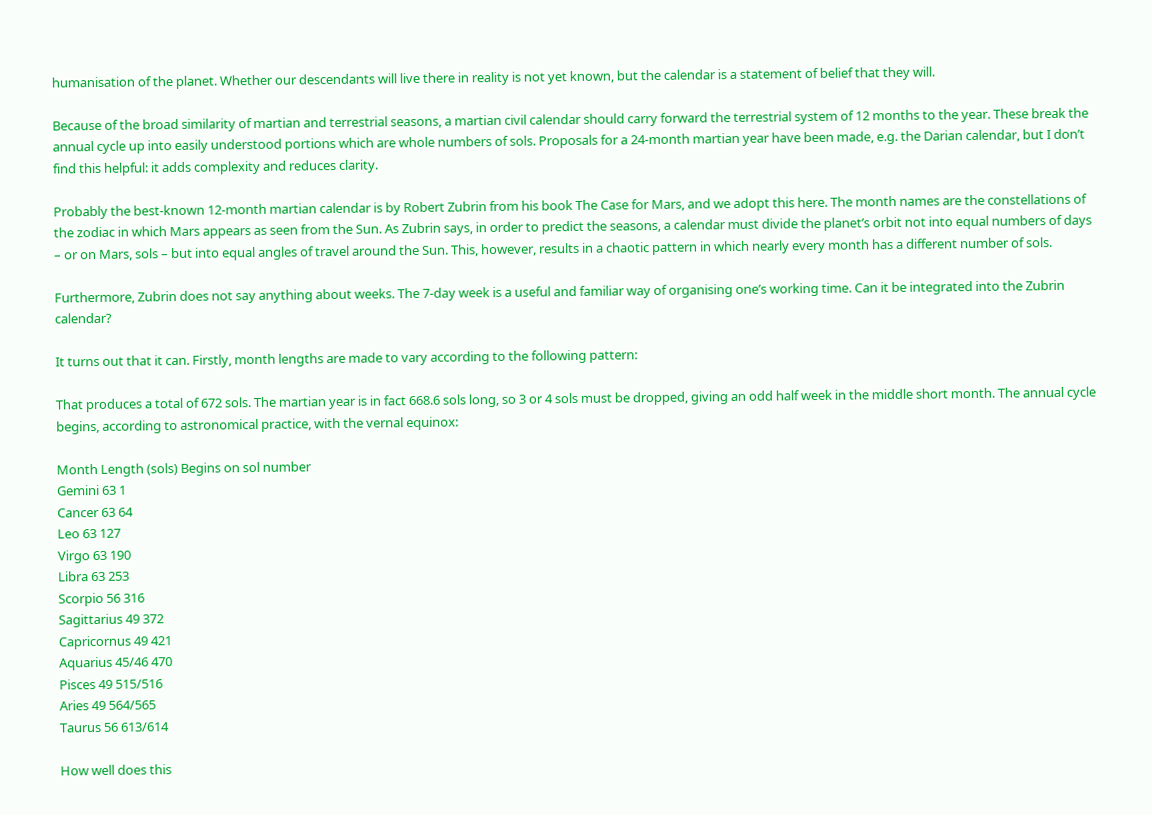humanisation of the planet. Whether our descendants will live there in reality is not yet known, but the calendar is a statement of belief that they will.

Because of the broad similarity of martian and terrestrial seasons, a martian civil calendar should carry forward the terrestrial system of 12 months to the year. These break the annual cycle up into easily understood portions which are whole numbers of sols. Proposals for a 24-month martian year have been made, e.g. the Darian calendar, but I don’t find this helpful: it adds complexity and reduces clarity.

Probably the best-known 12-month martian calendar is by Robert Zubrin from his book The Case for Mars, and we adopt this here. The month names are the constellations of the zodiac in which Mars appears as seen from the Sun. As Zubrin says, in order to predict the seasons, a calendar must divide the planet’s orbit not into equal numbers of days – or on Mars, sols – but into equal angles of travel around the Sun. This, however, results in a chaotic pattern in which nearly every month has a different number of sols.

Furthermore, Zubrin does not say anything about weeks. The 7-day week is a useful and familiar way of organising one’s working time. Can it be integrated into the Zubrin calendar?

It turns out that it can. Firstly, month lengths are made to vary according to the following pattern:

That produces a total of 672 sols. The martian year is in fact 668.6 sols long, so 3 or 4 sols must be dropped, giving an odd half week in the middle short month. The annual cycle begins, according to astronomical practice, with the vernal equinox:

Month Length (sols) Begins on sol number
Gemini 63 1
Cancer 63 64
Leo 63 127
Virgo 63 190
Libra 63 253
Scorpio 56 316
Sagittarius 49 372
Capricornus 49 421
Aquarius 45/46 470
Pisces 49 515/516
Aries 49 564/565
Taurus 56 613/614

How well does this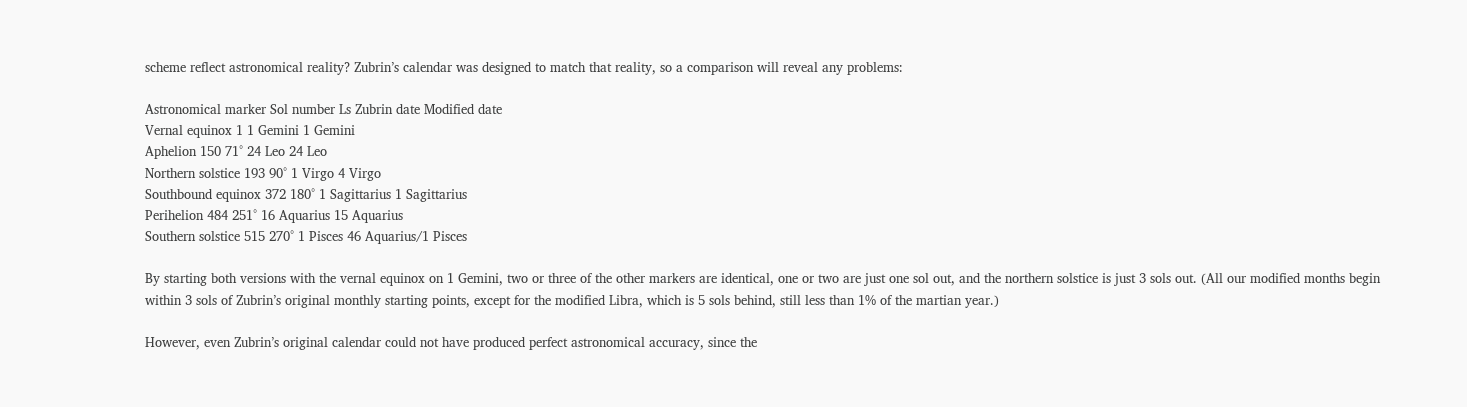scheme reflect astronomical reality? Zubrin’s calendar was designed to match that reality, so a comparison will reveal any problems:

Astronomical marker Sol number Ls Zubrin date Modified date
Vernal equinox 1 1 Gemini 1 Gemini
Aphelion 150 71° 24 Leo 24 Leo
Northern solstice 193 90° 1 Virgo 4 Virgo
Southbound equinox 372 180° 1 Sagittarius 1 Sagittarius
Perihelion 484 251° 16 Aquarius 15 Aquarius
Southern solstice 515 270° 1 Pisces 46 Aquarius/1 Pisces

By starting both versions with the vernal equinox on 1 Gemini, two or three of the other markers are identical, one or two are just one sol out, and the northern solstice is just 3 sols out. (All our modified months begin within 3 sols of Zubrin’s original monthly starting points, except for the modified Libra, which is 5 sols behind, still less than 1% of the martian year.)

However, even Zubrin’s original calendar could not have produced perfect astronomical accuracy, since the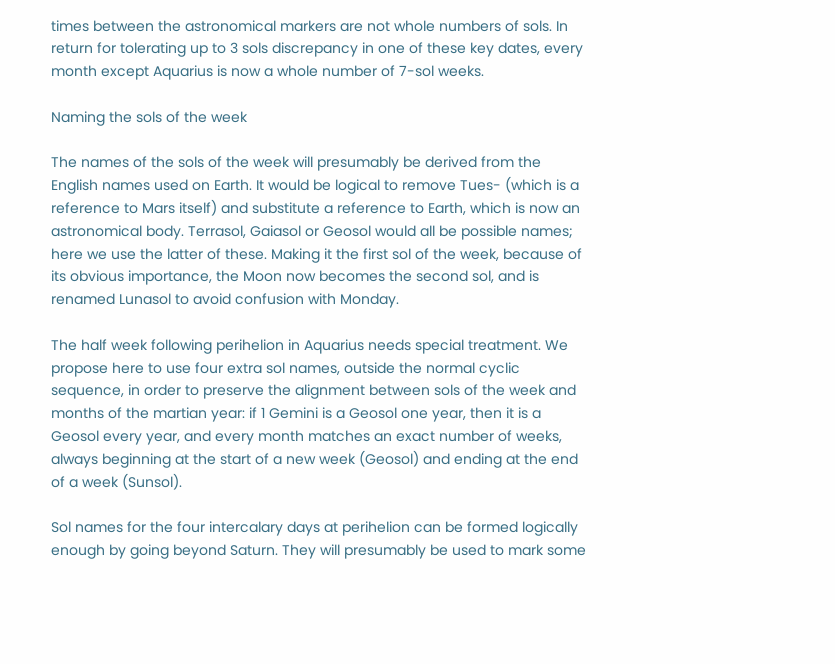times between the astronomical markers are not whole numbers of sols. In return for tolerating up to 3 sols discrepancy in one of these key dates, every month except Aquarius is now a whole number of 7-sol weeks.

Naming the sols of the week

The names of the sols of the week will presumably be derived from the English names used on Earth. It would be logical to remove Tues- (which is a reference to Mars itself) and substitute a reference to Earth, which is now an astronomical body. Terrasol, Gaiasol or Geosol would all be possible names; here we use the latter of these. Making it the first sol of the week, because of its obvious importance, the Moon now becomes the second sol, and is renamed Lunasol to avoid confusion with Monday.

The half week following perihelion in Aquarius needs special treatment. We propose here to use four extra sol names, outside the normal cyclic sequence, in order to preserve the alignment between sols of the week and months of the martian year: if 1 Gemini is a Geosol one year, then it is a Geosol every year, and every month matches an exact number of weeks, always beginning at the start of a new week (Geosol) and ending at the end of a week (Sunsol).

Sol names for the four intercalary days at perihelion can be formed logically enough by going beyond Saturn. They will presumably be used to mark some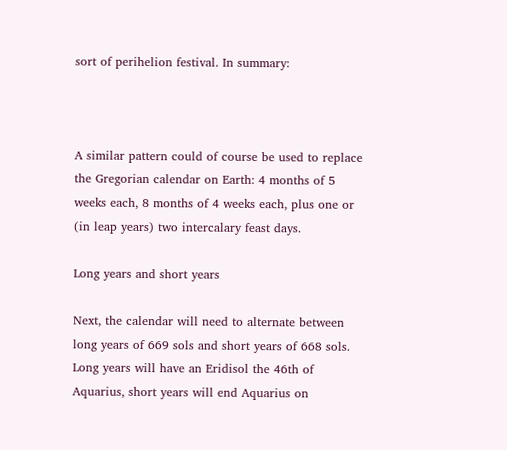sort of perihelion festival. In summary:



A similar pattern could of course be used to replace the Gregorian calendar on Earth: 4 months of 5 weeks each, 8 months of 4 weeks each, plus one or (in leap years) two intercalary feast days.

Long years and short years

Next, the calendar will need to alternate between long years of 669 sols and short years of 668 sols. Long years will have an Eridisol the 46th of Aquarius, short years will end Aquarius on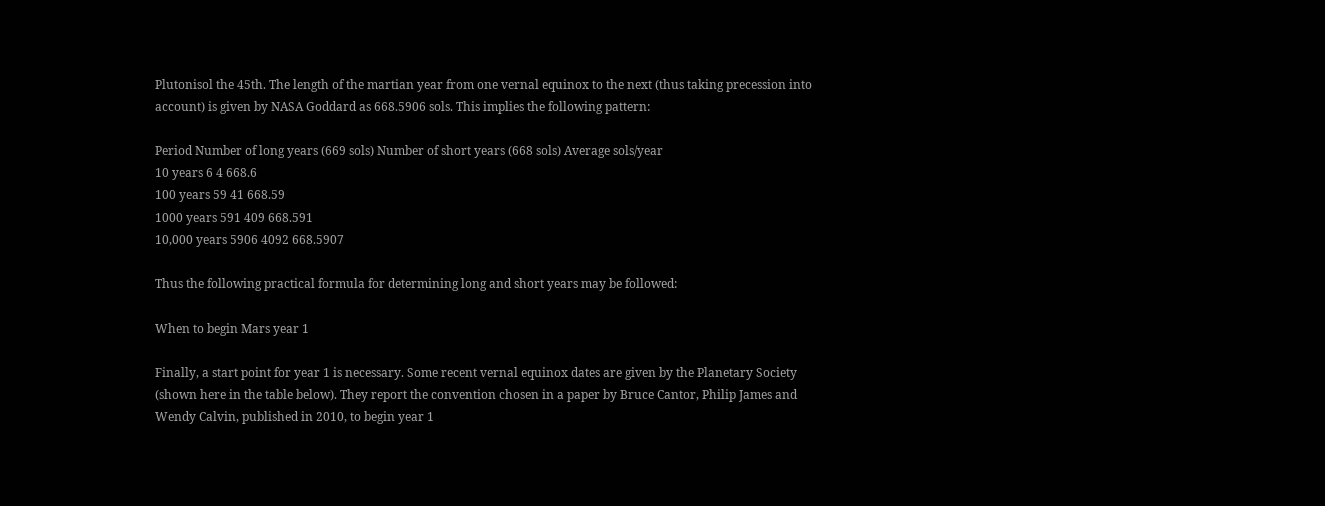Plutonisol the 45th. The length of the martian year from one vernal equinox to the next (thus taking precession into account) is given by NASA Goddard as 668.5906 sols. This implies the following pattern:

Period Number of long years (669 sols) Number of short years (668 sols) Average sols/year
10 years 6 4 668.6
100 years 59 41 668.59
1000 years 591 409 668.591
10,000 years 5906 4092 668.5907

Thus the following practical formula for determining long and short years may be followed:

When to begin Mars year 1

Finally, a start point for year 1 is necessary. Some recent vernal equinox dates are given by the Planetary Society (shown here in the table below). They report the convention chosen in a paper by Bruce Cantor, Philip James and Wendy Calvin, published in 2010, to begin year 1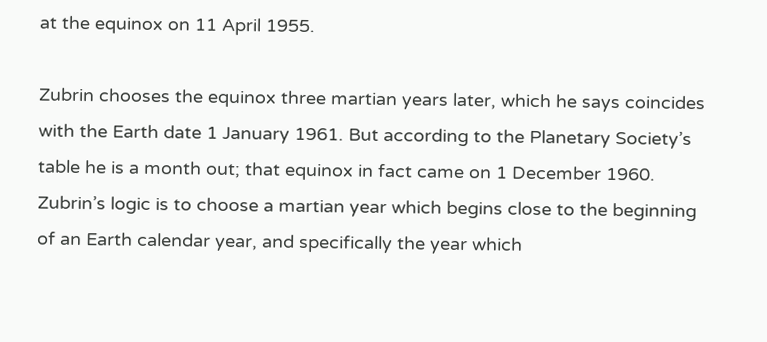at the equinox on 11 April 1955.

Zubrin chooses the equinox three martian years later, which he says coincides with the Earth date 1 January 1961. But according to the Planetary Society’s table he is a month out; that equinox in fact came on 1 December 1960. Zubrin’s logic is to choose a martian year which begins close to the beginning of an Earth calendar year, and specifically the year which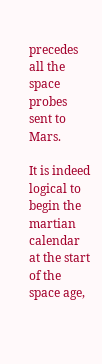precedes all the space probes sent to Mars.

It is indeed logical to begin the martian calendar at the start of the space age,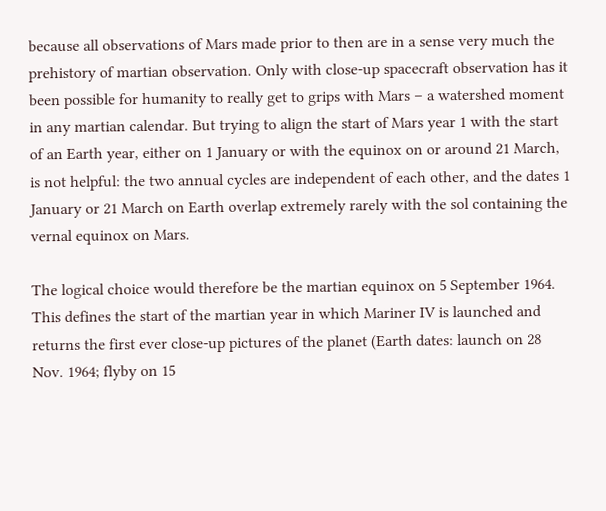because all observations of Mars made prior to then are in a sense very much the prehistory of martian observation. Only with close-up spacecraft observation has it been possible for humanity to really get to grips with Mars – a watershed moment in any martian calendar. But trying to align the start of Mars year 1 with the start of an Earth year, either on 1 January or with the equinox on or around 21 March, is not helpful: the two annual cycles are independent of each other, and the dates 1 January or 21 March on Earth overlap extremely rarely with the sol containing the vernal equinox on Mars.

The logical choice would therefore be the martian equinox on 5 September 1964. This defines the start of the martian year in which Mariner IV is launched and returns the first ever close-up pictures of the planet (Earth dates: launch on 28 Nov. 1964; flyby on 15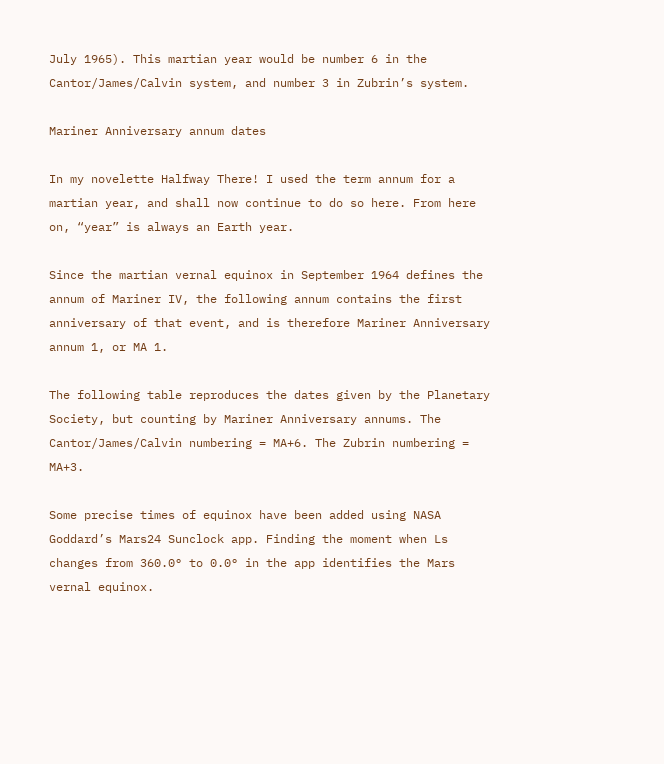July 1965). This martian year would be number 6 in the Cantor/James/Calvin system, and number 3 in Zubrin’s system.

Mariner Anniversary annum dates

In my novelette Halfway There! I used the term annum for a martian year, and shall now continue to do so here. From here on, “year” is always an Earth year.

Since the martian vernal equinox in September 1964 defines the annum of Mariner IV, the following annum contains the first anniversary of that event, and is therefore Mariner Anniversary annum 1, or MA 1.

The following table reproduces the dates given by the Planetary Society, but counting by Mariner Anniversary annums. The Cantor/James/Calvin numbering = MA+6. The Zubrin numbering = MA+3.

Some precise times of equinox have been added using NASA Goddard’s Mars24 Sunclock app. Finding the moment when Ls changes from 360.0° to 0.0° in the app identifies the Mars vernal equinox.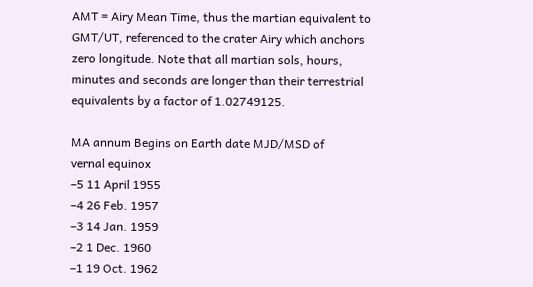AMT = Airy Mean Time, thus the martian equivalent to GMT/UT, referenced to the crater Airy which anchors zero longitude. Note that all martian sols, hours, minutes and seconds are longer than their terrestrial equivalents by a factor of 1.02749125.

MA annum Begins on Earth date MJD/MSD of
vernal equinox
–5 11 April 1955
–4 26 Feb. 1957
–3 14 Jan. 1959
–2 1 Dec. 1960
–1 19 Oct. 1962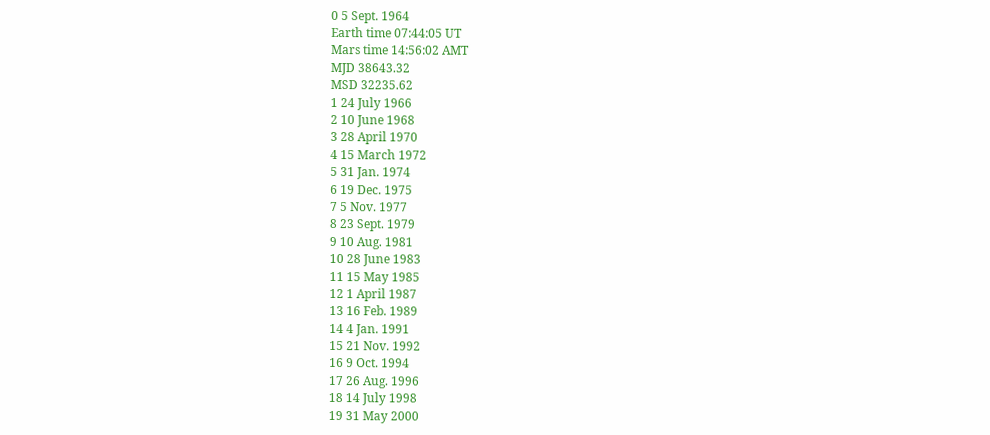0 5 Sept. 1964
Earth time 07:44:05 UT
Mars time 14:56:02 AMT
MJD 38643.32
MSD 32235.62
1 24 July 1966
2 10 June 1968
3 28 April 1970
4 15 March 1972
5 31 Jan. 1974
6 19 Dec. 1975
7 5 Nov. 1977
8 23 Sept. 1979
9 10 Aug. 1981
10 28 June 1983
11 15 May 1985
12 1 April 1987
13 16 Feb. 1989
14 4 Jan. 1991
15 21 Nov. 1992
16 9 Oct. 1994
17 26 Aug. 1996
18 14 July 1998
19 31 May 2000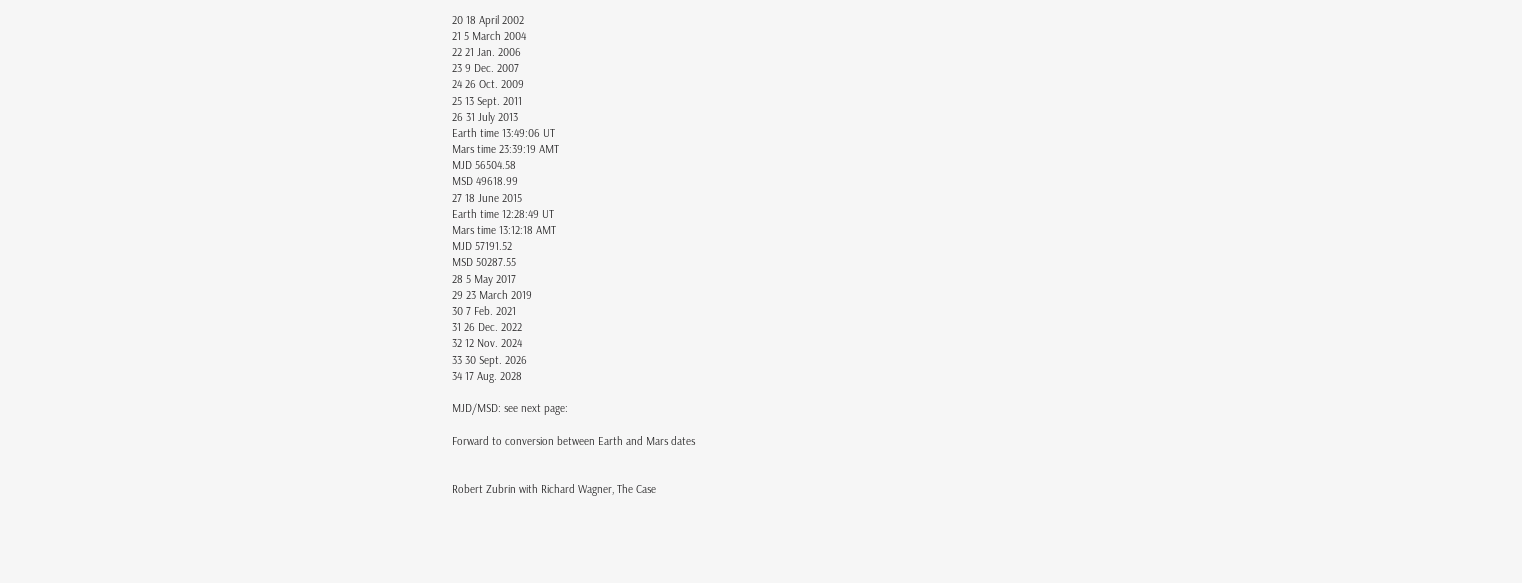20 18 April 2002
21 5 March 2004
22 21 Jan. 2006
23 9 Dec. 2007
24 26 Oct. 2009
25 13 Sept. 2011
26 31 July 2013
Earth time 13:49:06 UT
Mars time 23:39:19 AMT
MJD 56504.58
MSD 49618.99
27 18 June 2015
Earth time 12:28:49 UT
Mars time 13:12:18 AMT
MJD 57191.52
MSD 50287.55
28 5 May 2017
29 23 March 2019
30 7 Feb. 2021
31 26 Dec. 2022
32 12 Nov. 2024
33 30 Sept. 2026
34 17 Aug. 2028

MJD/MSD: see next page:

Forward to conversion between Earth and Mars dates


Robert Zubrin with Richard Wagner, The Case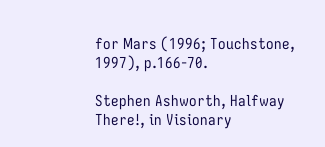for Mars (1996; Touchstone, 1997), p.166-70.

Stephen Ashworth, Halfway There!, in Visionary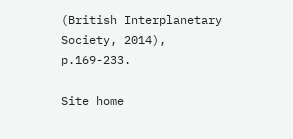(British Interplanetary Society, 2014), p.169-233.

Site home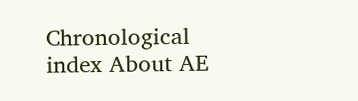Chronological index About AE